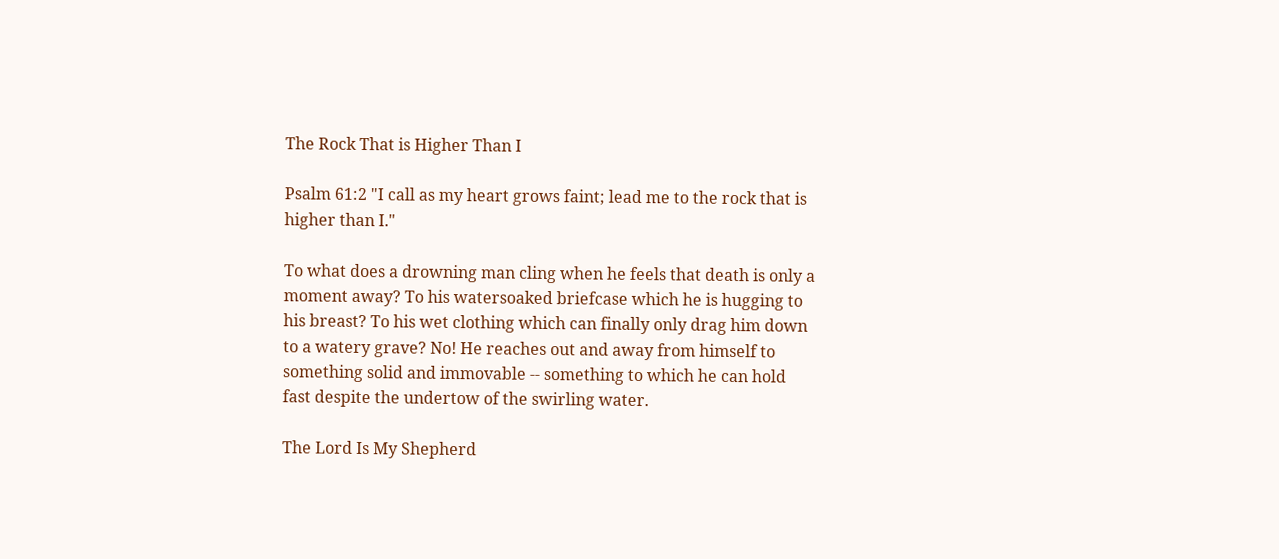The Rock That is Higher Than I

Psalm 61:2 "I call as my heart grows faint; lead me to the rock that is higher than I."

To what does a drowning man cling when he feels that death is only a moment away? To his watersoaked briefcase which he is hugging to his breast? To his wet clothing which can finally only drag him down to a watery grave? No! He reaches out and away from himself to something solid and immovable -- something to which he can hold fast despite the undertow of the swirling water.

The Lord Is My Shepherd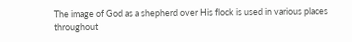The image of God as a shepherd over His flock is used in various places throughout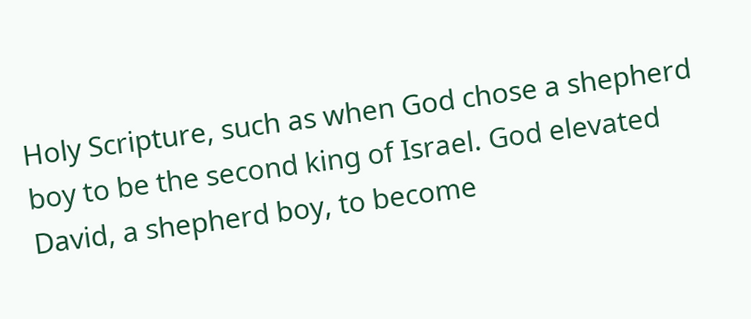Holy Scripture, such as when God chose a shepherd boy to be the second king of Israel. God elevated David, a shepherd boy, to become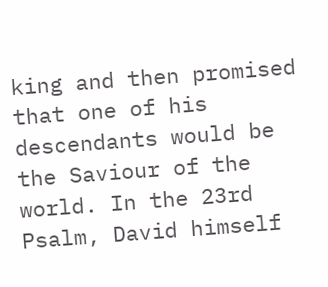king and then promised that one of his descendants would be the Saviour of the world. In the 23rd Psalm, David himself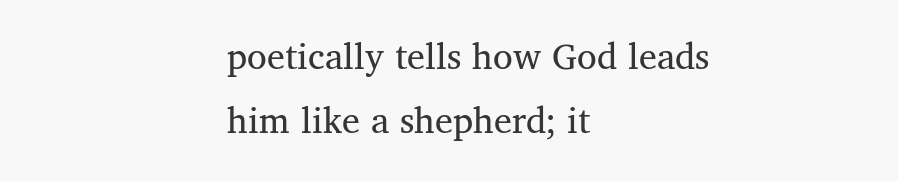poetically tells how God leads him like a shepherd; it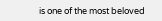is one of the most beloved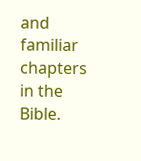and familiar chapters in the Bible.